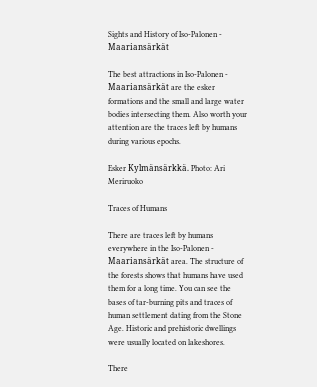Sights and History of Iso-Palonen - Maariansärkät

The best attractions in Iso-Palonen - Maariansärkät are the esker formations and the small and large water bodies intersecting them. Also worth your attention are the traces left by humans during various epochs.

Esker Kylmänsärkkä. Photo: Ari Meriruoko

Traces of Humans

There are traces left by humans everywhere in the Iso-Palonen - Maariansärkät area. The structure of the forests shows that humans have used them for a long time. You can see the bases of tar-burning pits and traces of human settlement dating from the Stone Age. Historic and prehistoric dwellings were usually located on lakeshores.

There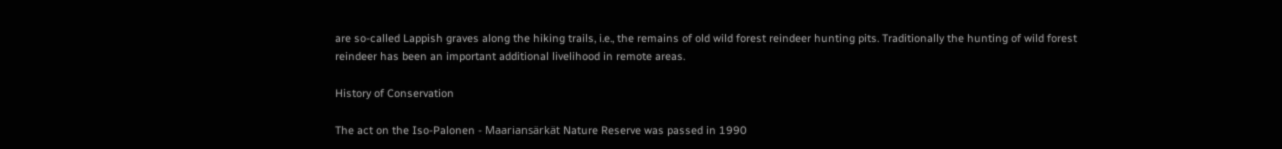are so-called Lappish graves along the hiking trails, i.e., the remains of old wild forest reindeer hunting pits. Traditionally the hunting of wild forest reindeer has been an important additional livelihood in remote areas.

History of Conservation

The act on the Iso-Palonen - Maariansärkät Nature Reserve was passed in 1990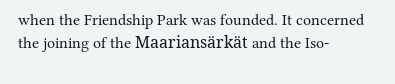when the Friendship Park was founded. It concerned the joining of the Maariansärkät and the Iso-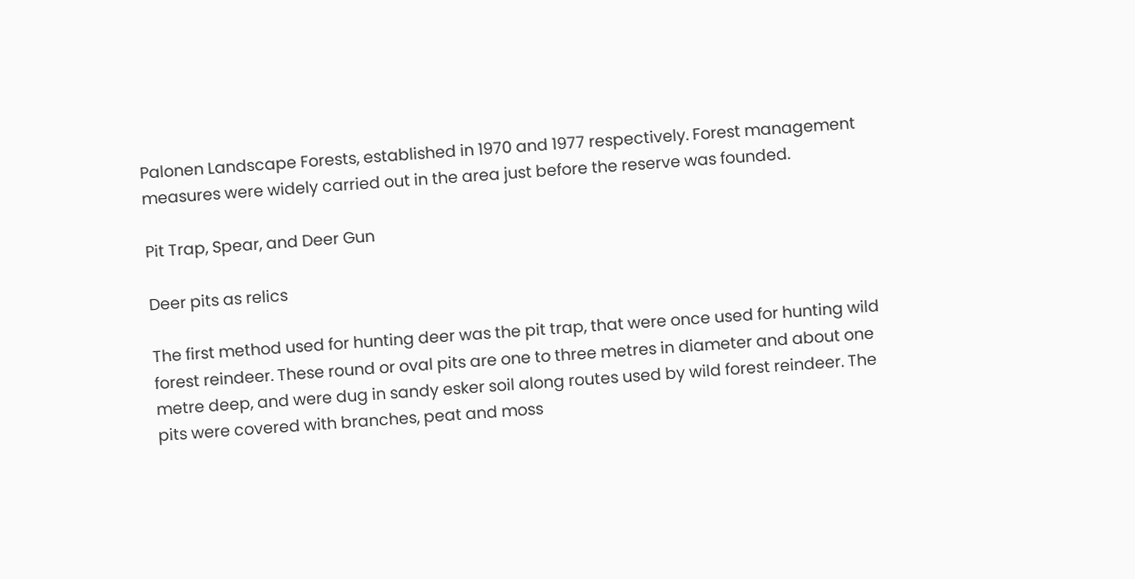Palonen Landscape Forests, established in 1970 and 1977 respectively. Forest management measures were widely carried out in the area just before the reserve was founded.

Pit Trap, Spear, and Deer Gun

Deer pits as relics

The first method used for hunting deer was the pit trap, that were once used for hunting wild forest reindeer. These round or oval pits are one to three metres in diameter and about one metre deep, and were dug in sandy esker soil along routes used by wild forest reindeer. The pits were covered with branches, peat and moss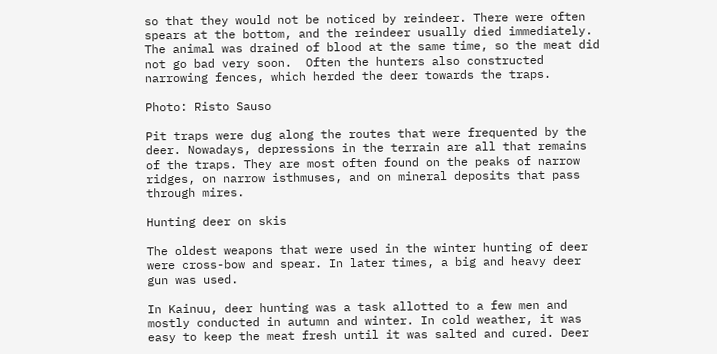so that they would not be noticed by reindeer. There were often spears at the bottom, and the reindeer usually died immediately. The animal was drained of blood at the same time, so the meat did not go bad very soon.  Often the hunters also constructed narrowing fences, which herded the deer towards the traps.

Photo: Risto Sauso

Pit traps were dug along the routes that were frequented by the deer. Nowadays, depressions in the terrain are all that remains of the traps. They are most often found on the peaks of narrow ridges, on narrow isthmuses, and on mineral deposits that pass through mires.

Hunting deer on skis

The oldest weapons that were used in the winter hunting of deer were cross-bow and spear. In later times, a big and heavy deer gun was used.

In Kainuu, deer hunting was a task allotted to a few men and mostly conducted in autumn and winter. In cold weather, it was easy to keep the meat fresh until it was salted and cured. Deer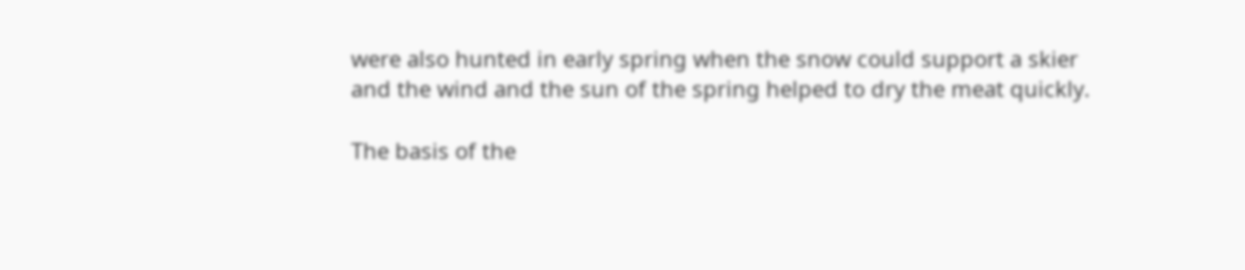were also hunted in early spring when the snow could support a skier and the wind and the sun of the spring helped to dry the meat quickly.

The basis of the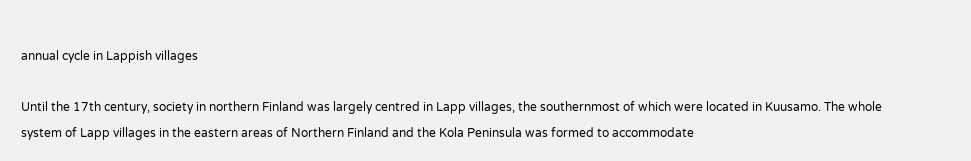annual cycle in Lappish villages

Until the 17th century, society in northern Finland was largely centred in Lapp villages, the southernmost of which were located in Kuusamo. The whole system of Lapp villages in the eastern areas of Northern Finland and the Kola Peninsula was formed to accommodate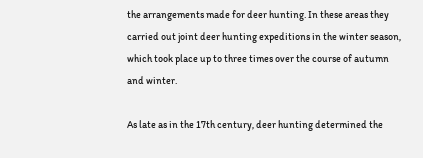the arrangements made for deer hunting. In these areas they carried out joint deer hunting expeditions in the winter season, which took place up to three times over the course of autumn and winter.

As late as in the 17th century, deer hunting determined the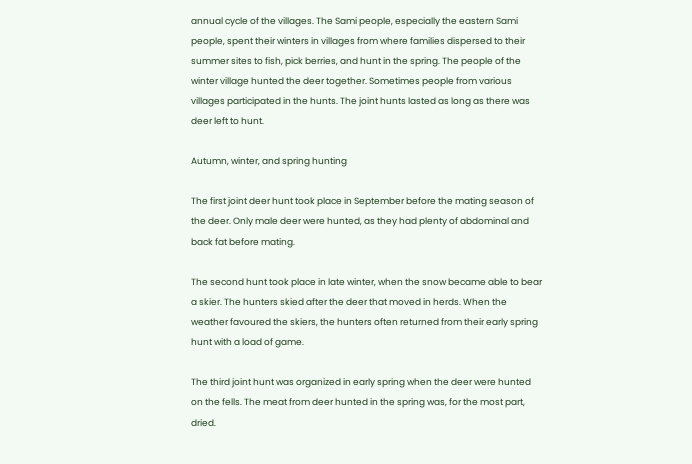annual cycle of the villages. The Sami people, especially the eastern Sami people, spent their winters in villages from where families dispersed to their summer sites to fish, pick berries, and hunt in the spring. The people of the winter village hunted the deer together. Sometimes people from various villages participated in the hunts. The joint hunts lasted as long as there was deer left to hunt.

Autumn, winter, and spring hunting

The first joint deer hunt took place in September before the mating season of the deer. Only male deer were hunted, as they had plenty of abdominal and back fat before mating.

The second hunt took place in late winter, when the snow became able to bear a skier. The hunters skied after the deer that moved in herds. When the weather favoured the skiers, the hunters often returned from their early spring hunt with a load of game.

The third joint hunt was organized in early spring when the deer were hunted on the fells. The meat from deer hunted in the spring was, for the most part, dried.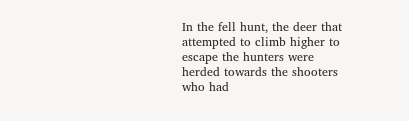In the fell hunt, the deer that attempted to climb higher to escape the hunters were herded towards the shooters who had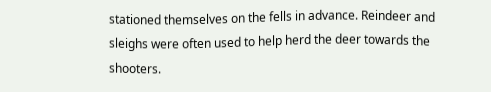stationed themselves on the fells in advance. Reindeer and sleighs were often used to help herd the deer towards the shooters.